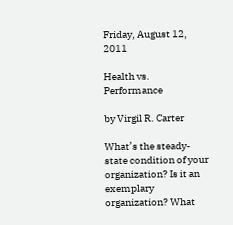Friday, August 12, 2011

Health vs. Performance

by Virgil R. Carter

What’s the steady-state condition of your organization? Is it an exemplary organization? What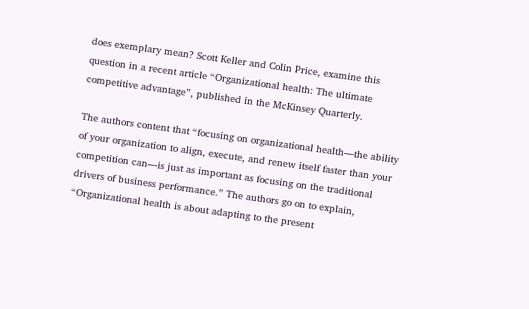does exemplary mean? Scott Keller and Colin Price, examine this question in a recent article “Organizational health: The ultimate competitive advantage”, published in the McKinsey Quarterly.

The authors content that “focusing on organizational health—the ability of your organization to align, execute, and renew itself faster than your competition can—is just as important as focusing on the traditional drivers of business performance.” The authors go on to explain, “Organizational health is about adapting to the present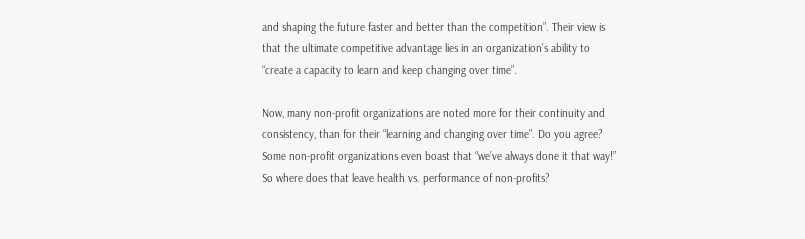and shaping the future faster and better than the competition”. Their view is that the ultimate competitive advantage lies in an organization’s ability to “create a capacity to learn and keep changing over time”.

Now, many non-profit organizations are noted more for their continuity and consistency, than for their “learning and changing over time”. Do you agree? Some non-profit organizations even boast that “we’ve always done it that way!” So where does that leave health vs. performance of non-profits?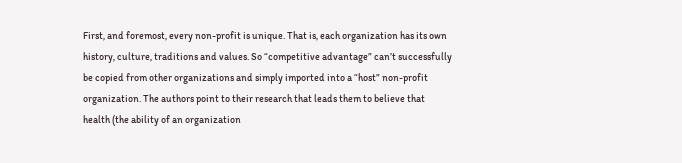First, and foremost, every non-profit is unique. That is, each organization has its own history, culture, traditions and values. So “competitive advantage” can’t successfully be copied from other organizations and simply imported into a “host” non-profit organization. The authors point to their research that leads them to believe that health (the ability of an organization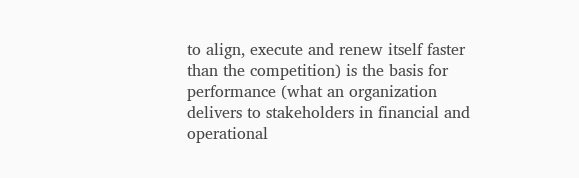to align, execute and renew itself faster than the competition) is the basis for performance (what an organization delivers to stakeholders in financial and operational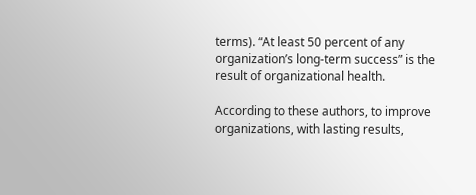terms). “At least 50 percent of any organization’s long-term success” is the result of organizational health.

According to these authors, to improve organizations, with lasting results,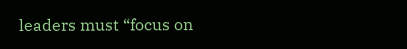leaders must “focus on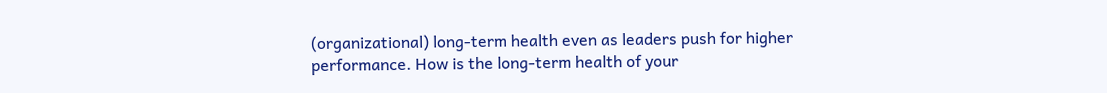(organizational) long-term health even as leaders push for higher performance. How is the long-term health of your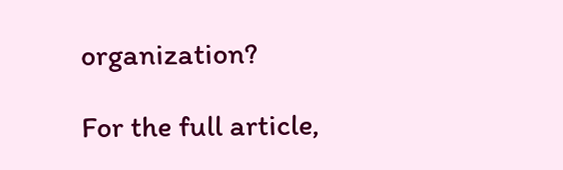organization?

For the full article,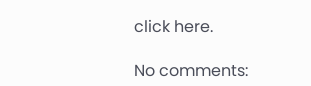click here.

No comments: